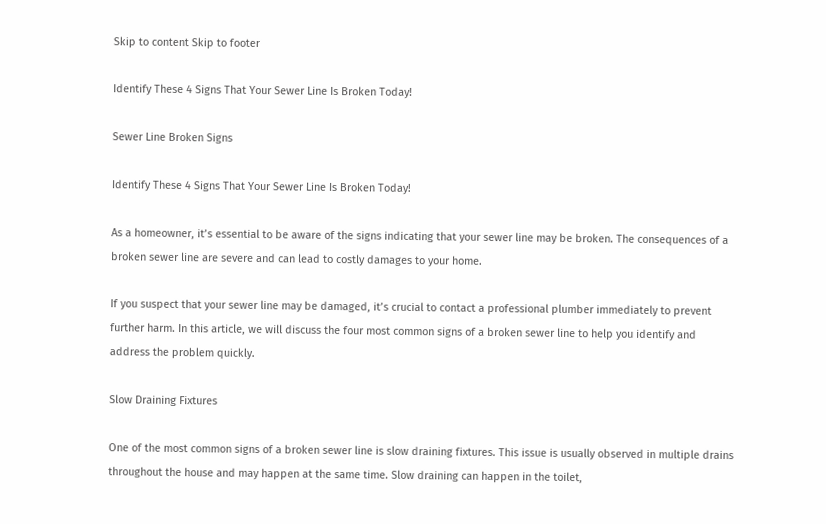Skip to content Skip to footer

Identify These 4 Signs That Your Sewer Line Is Broken Today!

Sewer Line Broken Signs

Identify These 4 Signs That Your Sewer Line Is Broken Today!

As a homeowner, it’s essential to be aware of the signs indicating that your sewer line may be broken. The consequences of a broken sewer line are severe and can lead to costly damages to your home.

If you suspect that your sewer line may be damaged, it’s crucial to contact a professional plumber immediately to prevent further harm. In this article, we will discuss the four most common signs of a broken sewer line to help you identify and address the problem quickly.

Slow Draining Fixtures

One of the most common signs of a broken sewer line is slow draining fixtures. This issue is usually observed in multiple drains throughout the house and may happen at the same time. Slow draining can happen in the toilet,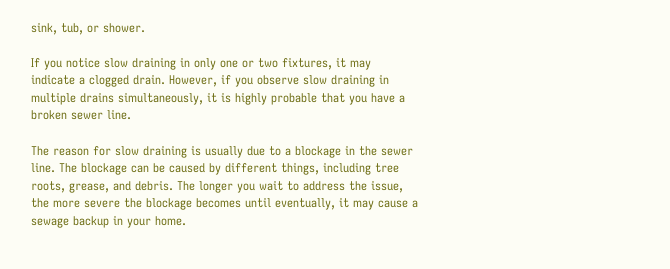sink, tub, or shower.

If you notice slow draining in only one or two fixtures, it may indicate a clogged drain. However, if you observe slow draining in multiple drains simultaneously, it is highly probable that you have a broken sewer line.

The reason for slow draining is usually due to a blockage in the sewer line. The blockage can be caused by different things, including tree roots, grease, and debris. The longer you wait to address the issue, the more severe the blockage becomes until eventually, it may cause a sewage backup in your home.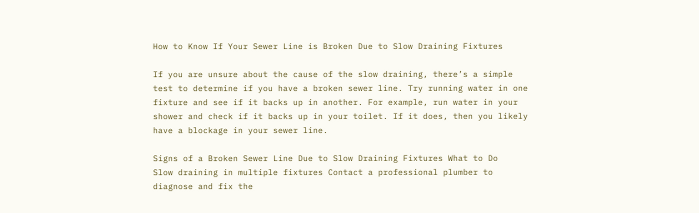How to Know If Your Sewer Line is Broken Due to Slow Draining Fixtures

If you are unsure about the cause of the slow draining, there’s a simple test to determine if you have a broken sewer line. Try running water in one fixture and see if it backs up in another. For example, run water in your shower and check if it backs up in your toilet. If it does, then you likely have a blockage in your sewer line.

Signs of a Broken Sewer Line Due to Slow Draining Fixtures What to Do
Slow draining in multiple fixtures Contact a professional plumber to diagnose and fix the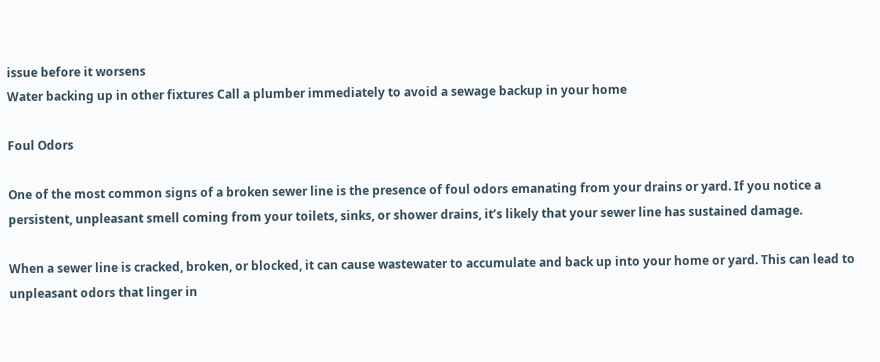issue before it worsens
Water backing up in other fixtures Call a plumber immediately to avoid a sewage backup in your home

Foul Odors

One of the most common signs of a broken sewer line is the presence of foul odors emanating from your drains or yard. If you notice a persistent, unpleasant smell coming from your toilets, sinks, or shower drains, it’s likely that your sewer line has sustained damage.

When a sewer line is cracked, broken, or blocked, it can cause wastewater to accumulate and back up into your home or yard. This can lead to unpleasant odors that linger in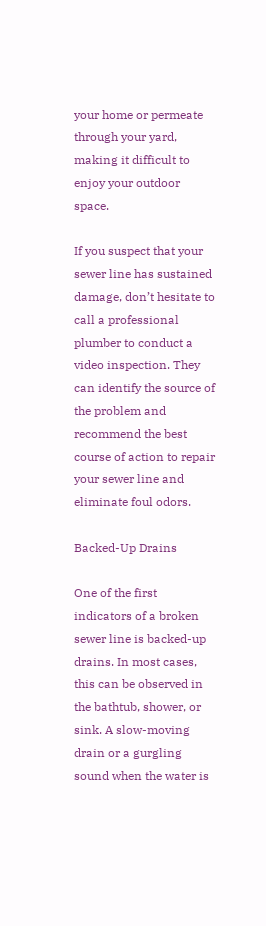your home or permeate through your yard, making it difficult to enjoy your outdoor space.

If you suspect that your sewer line has sustained damage, don’t hesitate to call a professional plumber to conduct a video inspection. They can identify the source of the problem and recommend the best course of action to repair your sewer line and eliminate foul odors.

Backed-Up Drains

One of the first indicators of a broken sewer line is backed-up drains. In most cases, this can be observed in the bathtub, shower, or sink. A slow-moving drain or a gurgling sound when the water is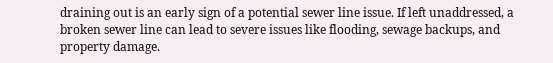draining out is an early sign of a potential sewer line issue. If left unaddressed, a broken sewer line can lead to severe issues like flooding, sewage backups, and property damage.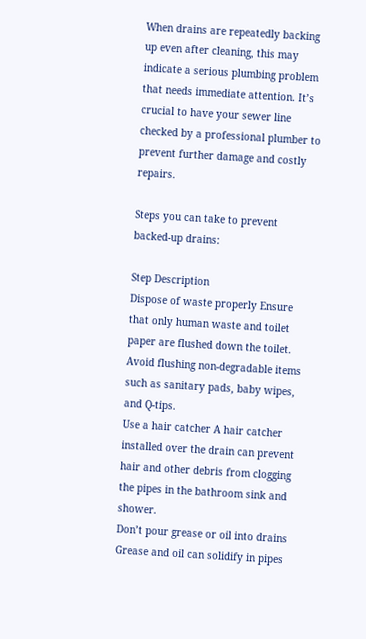When drains are repeatedly backing up even after cleaning, this may indicate a serious plumbing problem that needs immediate attention. It’s crucial to have your sewer line checked by a professional plumber to prevent further damage and costly repairs.

Steps you can take to prevent backed-up drains:

Step Description
Dispose of waste properly Ensure that only human waste and toilet paper are flushed down the toilet. Avoid flushing non-degradable items such as sanitary pads, baby wipes, and Q-tips.
Use a hair catcher A hair catcher installed over the drain can prevent hair and other debris from clogging the pipes in the bathroom sink and shower.
Don’t pour grease or oil into drains Grease and oil can solidify in pipes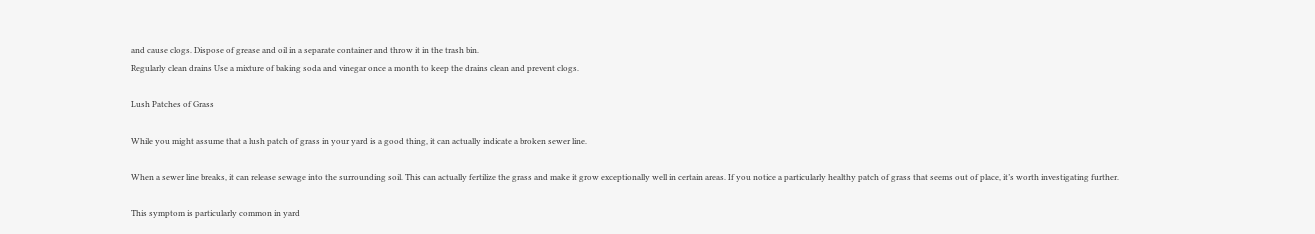and cause clogs. Dispose of grease and oil in a separate container and throw it in the trash bin.
Regularly clean drains Use a mixture of baking soda and vinegar once a month to keep the drains clean and prevent clogs.

Lush Patches of Grass

While you might assume that a lush patch of grass in your yard is a good thing, it can actually indicate a broken sewer line.

When a sewer line breaks, it can release sewage into the surrounding soil. This can actually fertilize the grass and make it grow exceptionally well in certain areas. If you notice a particularly healthy patch of grass that seems out of place, it’s worth investigating further.

This symptom is particularly common in yard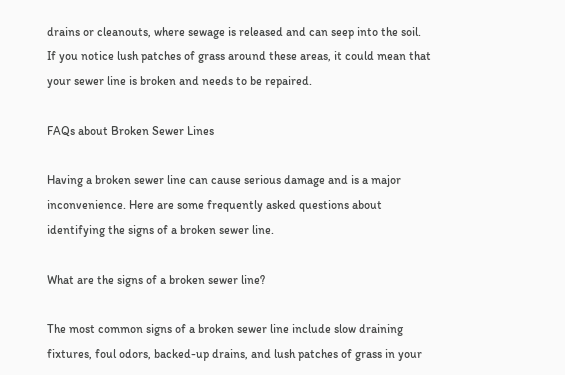drains or cleanouts, where sewage is released and can seep into the soil. If you notice lush patches of grass around these areas, it could mean that your sewer line is broken and needs to be repaired.

FAQs about Broken Sewer Lines

Having a broken sewer line can cause serious damage and is a major inconvenience. Here are some frequently asked questions about identifying the signs of a broken sewer line.

What are the signs of a broken sewer line?

The most common signs of a broken sewer line include slow draining fixtures, foul odors, backed-up drains, and lush patches of grass in your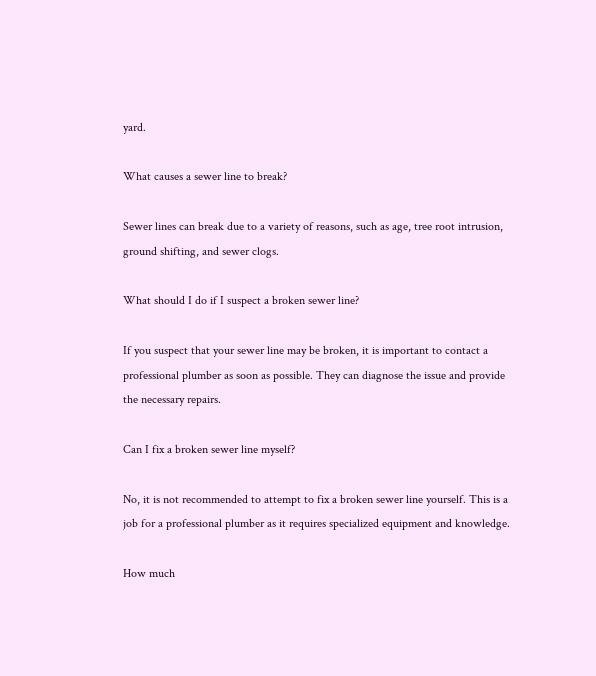yard.

What causes a sewer line to break?

Sewer lines can break due to a variety of reasons, such as age, tree root intrusion, ground shifting, and sewer clogs.

What should I do if I suspect a broken sewer line?

If you suspect that your sewer line may be broken, it is important to contact a professional plumber as soon as possible. They can diagnose the issue and provide the necessary repairs.

Can I fix a broken sewer line myself?

No, it is not recommended to attempt to fix a broken sewer line yourself. This is a job for a professional plumber as it requires specialized equipment and knowledge.

How much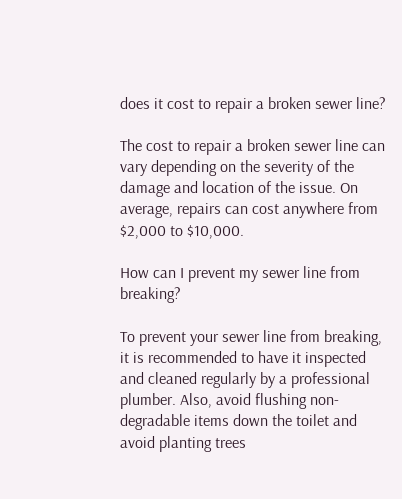does it cost to repair a broken sewer line?

The cost to repair a broken sewer line can vary depending on the severity of the damage and location of the issue. On average, repairs can cost anywhere from $2,000 to $10,000.

How can I prevent my sewer line from breaking?

To prevent your sewer line from breaking, it is recommended to have it inspected and cleaned regularly by a professional plumber. Also, avoid flushing non-degradable items down the toilet and avoid planting trees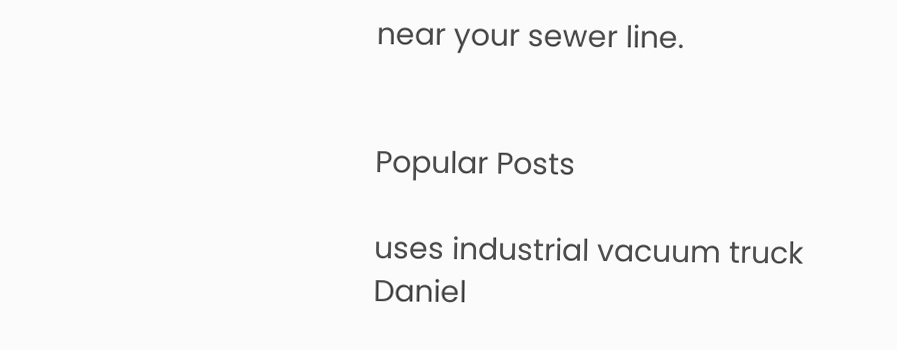near your sewer line.


Popular Posts

uses industrial vacuum truck
Daniel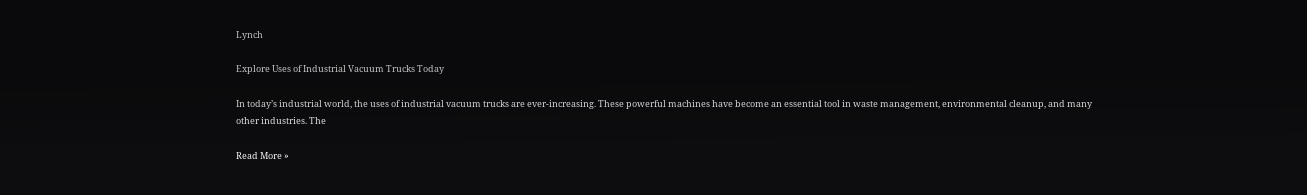Lynch

Explore Uses of Industrial Vacuum Trucks Today

In today’s industrial world, the uses of industrial vacuum trucks are ever-increasing. These powerful machines have become an essential tool in waste management, environmental cleanup, and many other industries. The

Read More »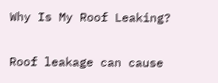Why Is My Roof Leaking?

Roof leakage can cause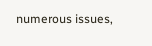numerous issues,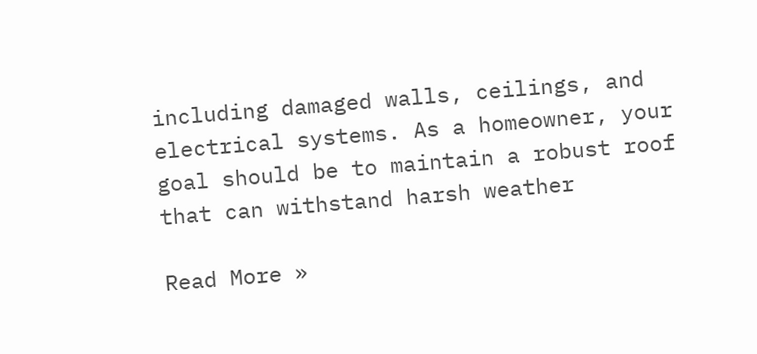including damaged walls, ceilings, and electrical systems. As a homeowner, your goal should be to maintain a robust roof that can withstand harsh weather

Read More »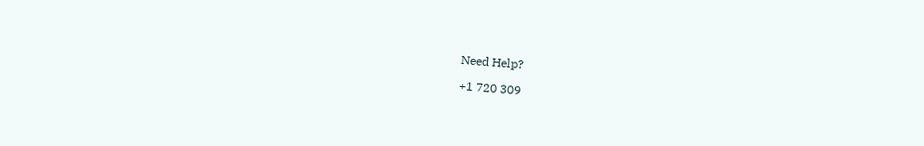Need Help?

+1 720 309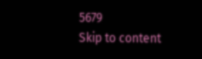5679
Skip to content